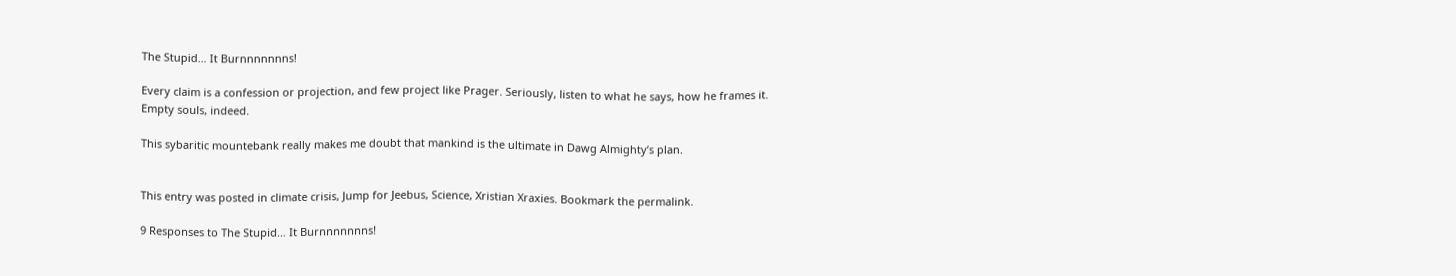The Stupid… It Burnnnnnnns!

Every claim is a confession or projection, and few project like Prager. Seriously, listen to what he says, how he frames it. Empty souls, indeed.

This sybaritic mountebank really makes me doubt that mankind is the ultimate in Dawg Almighty’s plan.


This entry was posted in climate crisis, Jump for Jeebus, Science, Xristian Xraxies. Bookmark the permalink.

9 Responses to The Stupid… It Burnnnnnnns!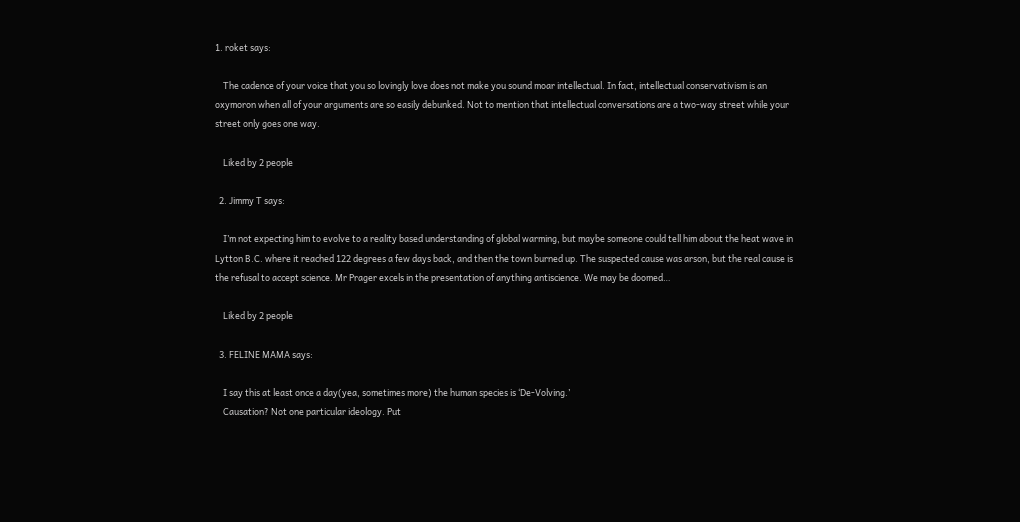1. roket says:

    The cadence of your voice that you so lovingly love does not make you sound moar intellectual. In fact, intellectual conservativism is an oxymoron when all of your arguments are so easily debunked. Not to mention that intellectual conversations are a two-way street while your street only goes one way.

    Liked by 2 people

  2. Jimmy T says:

    I’m not expecting him to evolve to a reality based understanding of global warming, but maybe someone could tell him about the heat wave in Lytton B.C. where it reached 122 degrees a few days back, and then the town burned up. The suspected cause was arson, but the real cause is the refusal to accept science. Mr Prager excels in the presentation of anything antiscience. We may be doomed…

    Liked by 2 people

  3. FELINE MAMA says:

    I say this at least once a day(yea, sometimes more) the human species is ‘De-Volving.’
    Causation? Not one particular ideology. Put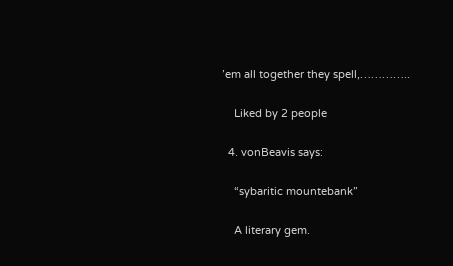’em all together they spell,…………..

    Liked by 2 people

  4. vonBeavis says:

    “sybaritic mountebank”

    A literary gem.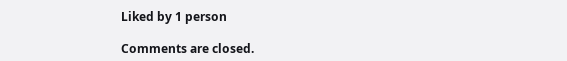Liked by 1 person

Comments are closed.